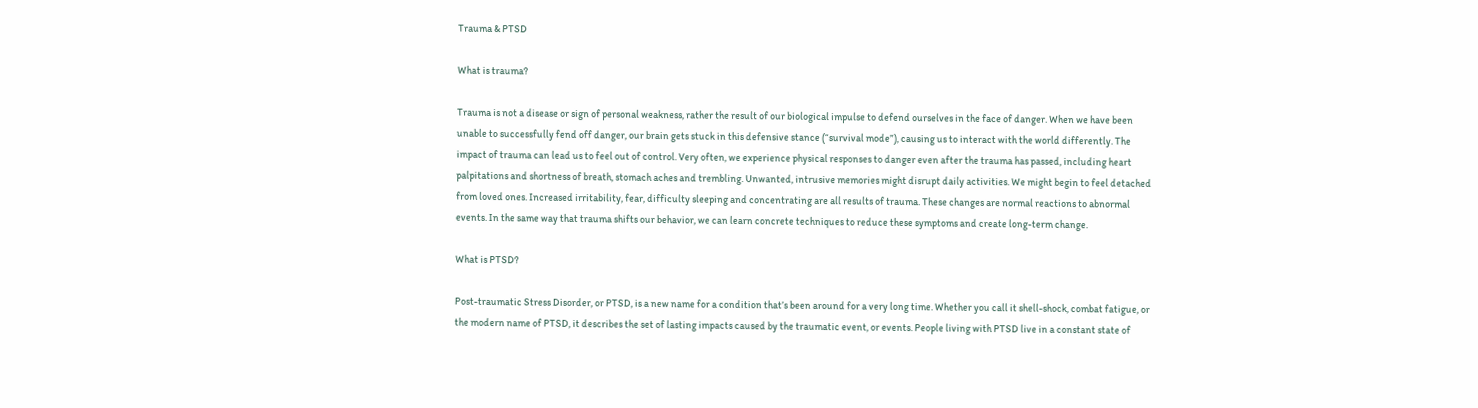Trauma & PTSD

What is trauma?

Trauma is not a disease or sign of personal weakness, rather the result of our biological impulse to defend ourselves in the face of danger. When we have been unable to successfully fend off danger, our brain gets stuck in this defensive stance (“survival mode”), causing us to interact with the world differently. The impact of trauma can lead us to feel out of control. Very often, we experience physical responses to danger even after the trauma has passed, including heart palpitations and shortness of breath, stomach aches and trembling. Unwanted, intrusive memories might disrupt daily activities. We might begin to feel detached from loved ones. Increased irritability, fear, difficulty sleeping and concentrating are all results of trauma. These changes are normal reactions to abnormal events. In the same way that trauma shifts our behavior, we can learn concrete techniques to reduce these symptoms and create long-term change.

What is PTSD?

Post-traumatic Stress Disorder, or PTSD, is a new name for a condition that’s been around for a very long time. Whether you call it shell-shock, combat fatigue, or the modern name of PTSD, it describes the set of lasting impacts caused by the traumatic event, or events. People living with PTSD live in a constant state of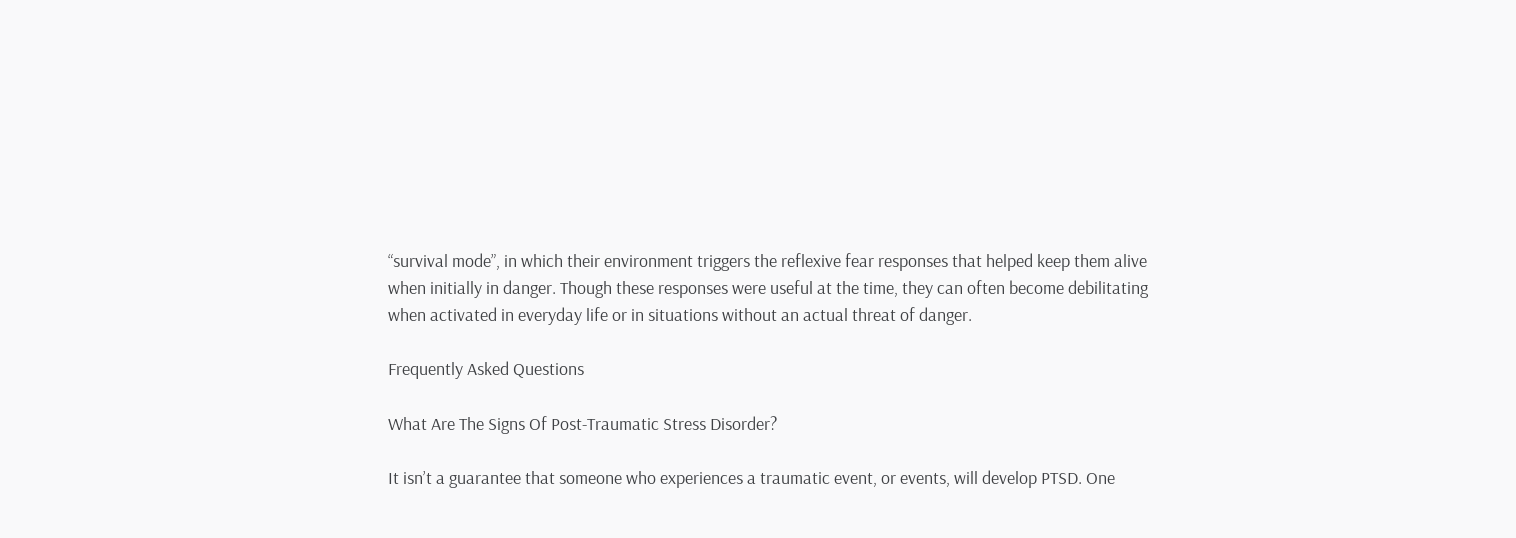“survival mode”, in which their environment triggers the reflexive fear responses that helped keep them alive when initially in danger. Though these responses were useful at the time, they can often become debilitating when activated in everyday life or in situations without an actual threat of danger.

Frequently Asked Questions

What Are The Signs Of Post-Traumatic Stress Disorder?

It isn’t a guarantee that someone who experiences a traumatic event, or events, will develop PTSD. One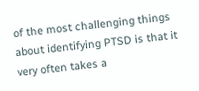of the most challenging things about identifying PTSD is that it very often takes a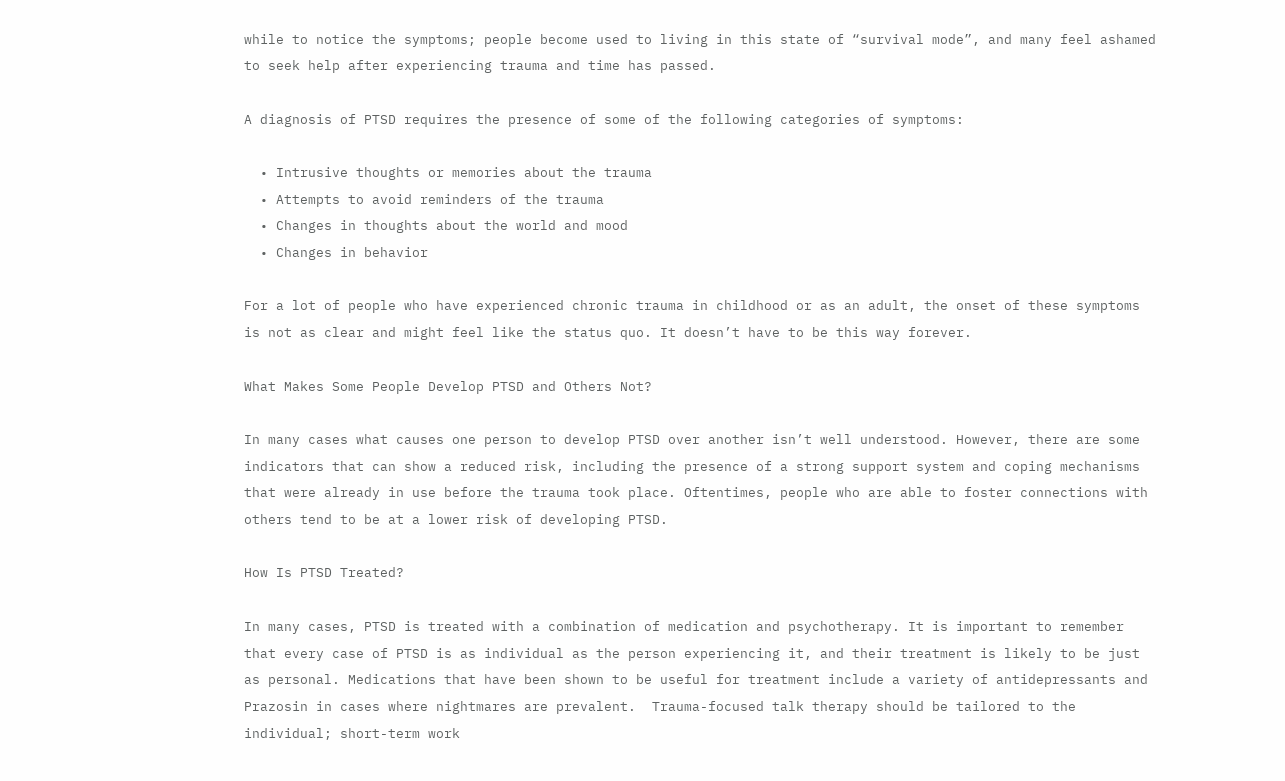while to notice the symptoms; people become used to living in this state of “survival mode”, and many feel ashamed to seek help after experiencing trauma and time has passed.

A diagnosis of PTSD requires the presence of some of the following categories of symptoms:

  • Intrusive thoughts or memories about the trauma
  • Attempts to avoid reminders of the trauma
  • Changes in thoughts about the world and mood
  • Changes in behavior

For a lot of people who have experienced chronic trauma in childhood or as an adult, the onset of these symptoms is not as clear and might feel like the status quo. It doesn’t have to be this way forever.

What Makes Some People Develop PTSD and Others Not?

In many cases what causes one person to develop PTSD over another isn’t well understood. However, there are some indicators that can show a reduced risk, including the presence of a strong support system and coping mechanisms that were already in use before the trauma took place. Oftentimes, people who are able to foster connections with others tend to be at a lower risk of developing PTSD.

How Is PTSD Treated?

In many cases, PTSD is treated with a combination of medication and psychotherapy. It is important to remember that every case of PTSD is as individual as the person experiencing it, and their treatment is likely to be just as personal. Medications that have been shown to be useful for treatment include a variety of antidepressants and Prazosin in cases where nightmares are prevalent.  Trauma-focused talk therapy should be tailored to the individual; short-term work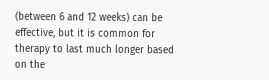(between 6 and 12 weeks) can be effective, but it is common for therapy to last much longer based on the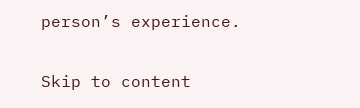person’s experience.

Skip to content